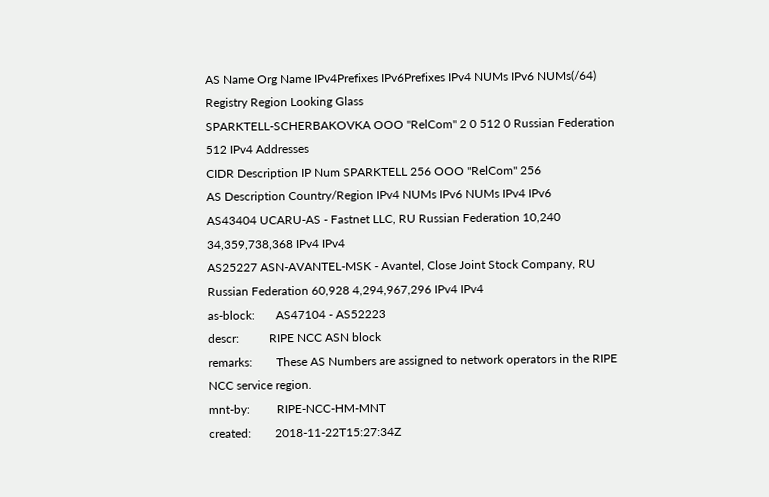AS Name Org Name IPv4Prefixes IPv6Prefixes IPv4 NUMs IPv6 NUMs(/64) Registry Region Looking Glass
SPARKTELL-SCHERBAKOVKA OOO "RelCom" 2 0 512 0 Russian Federation
512 IPv4 Addresses
CIDR Description IP Num SPARKTELL 256 OOO "RelCom" 256
AS Description Country/Region IPv4 NUMs IPv6 NUMs IPv4 IPv6
AS43404 UCARU-AS - Fastnet LLC, RU Russian Federation 10,240 34,359,738,368 IPv4 IPv4
AS25227 ASN-AVANTEL-MSK - Avantel, Close Joint Stock Company, RU Russian Federation 60,928 4,294,967,296 IPv4 IPv4
as-block:       AS47104 - AS52223
descr:          RIPE NCC ASN block
remarks:        These AS Numbers are assigned to network operators in the RIPE NCC service region.
mnt-by:         RIPE-NCC-HM-MNT
created:        2018-11-22T15:27:34Z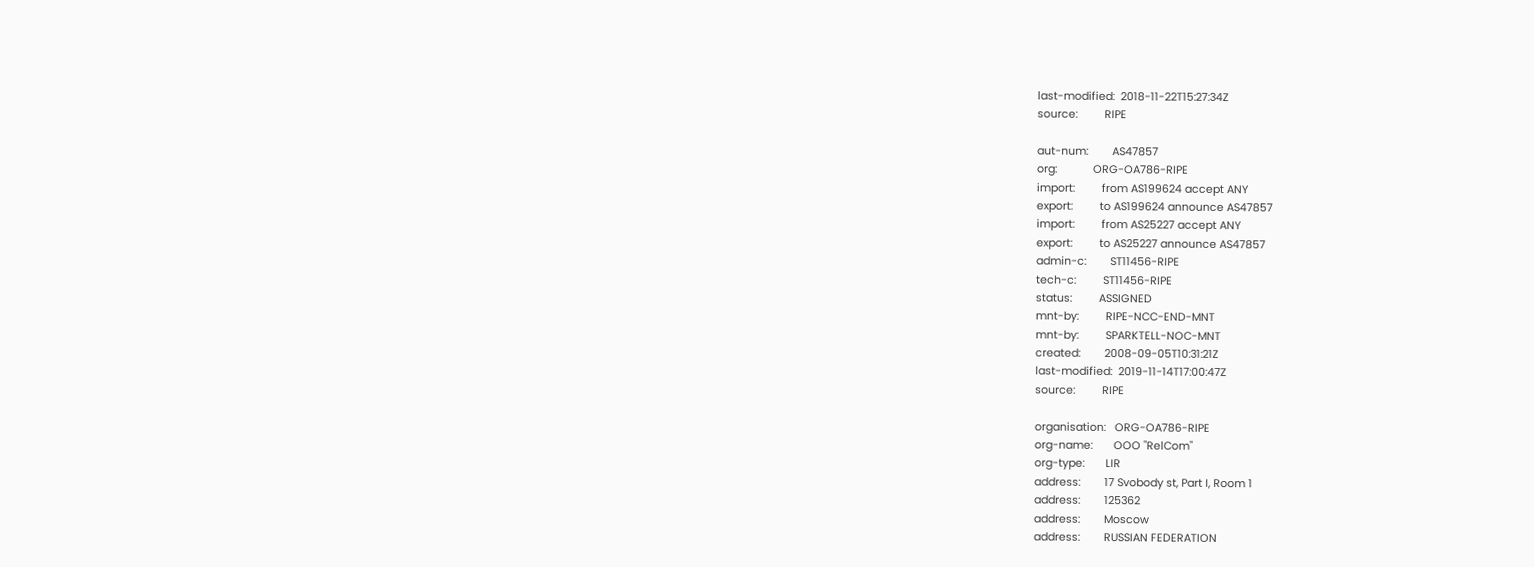last-modified:  2018-11-22T15:27:34Z
source:         RIPE

aut-num:        AS47857
org:            ORG-OA786-RIPE
import:         from AS199624 accept ANY
export:         to AS199624 announce AS47857
import:         from AS25227 accept ANY
export:         to AS25227 announce AS47857
admin-c:        ST11456-RIPE
tech-c:         ST11456-RIPE
status:         ASSIGNED
mnt-by:         RIPE-NCC-END-MNT
mnt-by:         SPARKTELL-NOC-MNT
created:        2008-09-05T10:31:21Z
last-modified:  2019-11-14T17:00:47Z
source:         RIPE

organisation:   ORG-OA786-RIPE
org-name:       OOO "RelCom"
org-type:       LIR
address:        17 Svobody st, Part I, Room 1
address:        125362
address:        Moscow
address:        RUSSIAN FEDERATION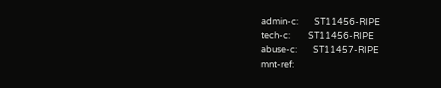admin-c:        ST11456-RIPE
tech-c:         ST11456-RIPE
abuse-c:        ST11457-RIPE
mnt-ref: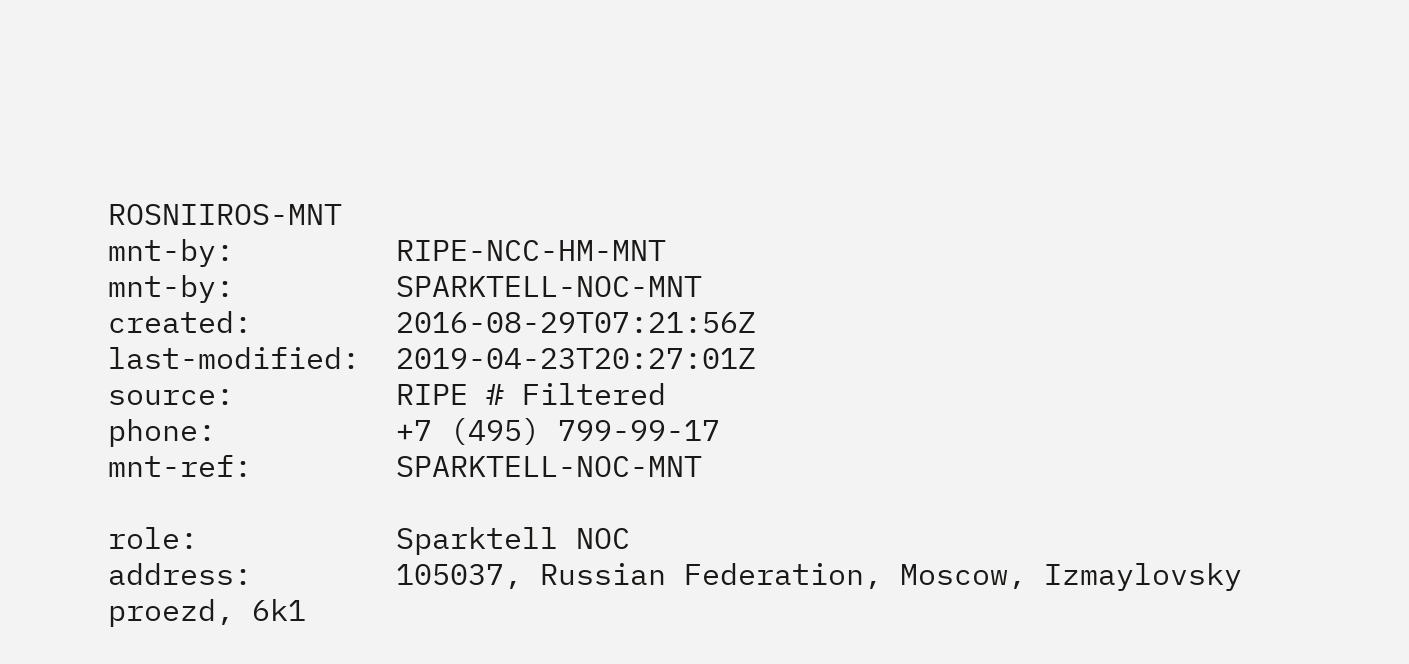ROSNIIROS-MNT
mnt-by:         RIPE-NCC-HM-MNT
mnt-by:         SPARKTELL-NOC-MNT
created:        2016-08-29T07:21:56Z
last-modified:  2019-04-23T20:27:01Z
source:         RIPE # Filtered
phone:          +7 (495) 799-99-17
mnt-ref:        SPARKTELL-NOC-MNT

role:           Sparktell NOC
address:        105037, Russian Federation, Moscow, Izmaylovsky proezd, 6k1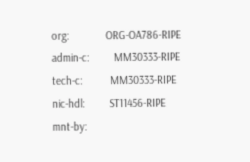org:            ORG-OA786-RIPE
admin-c:        MM30333-RIPE
tech-c:         MM30333-RIPE
nic-hdl:        ST11456-RIPE
mnt-by: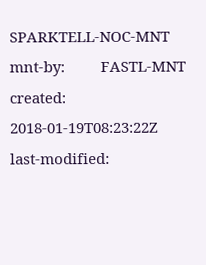SPARKTELL-NOC-MNT
mnt-by:         FASTL-MNT
created:        2018-01-19T08:23:22Z
last-modified: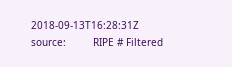2018-09-13T16:28:31Z
source:         RIPE # Filtered